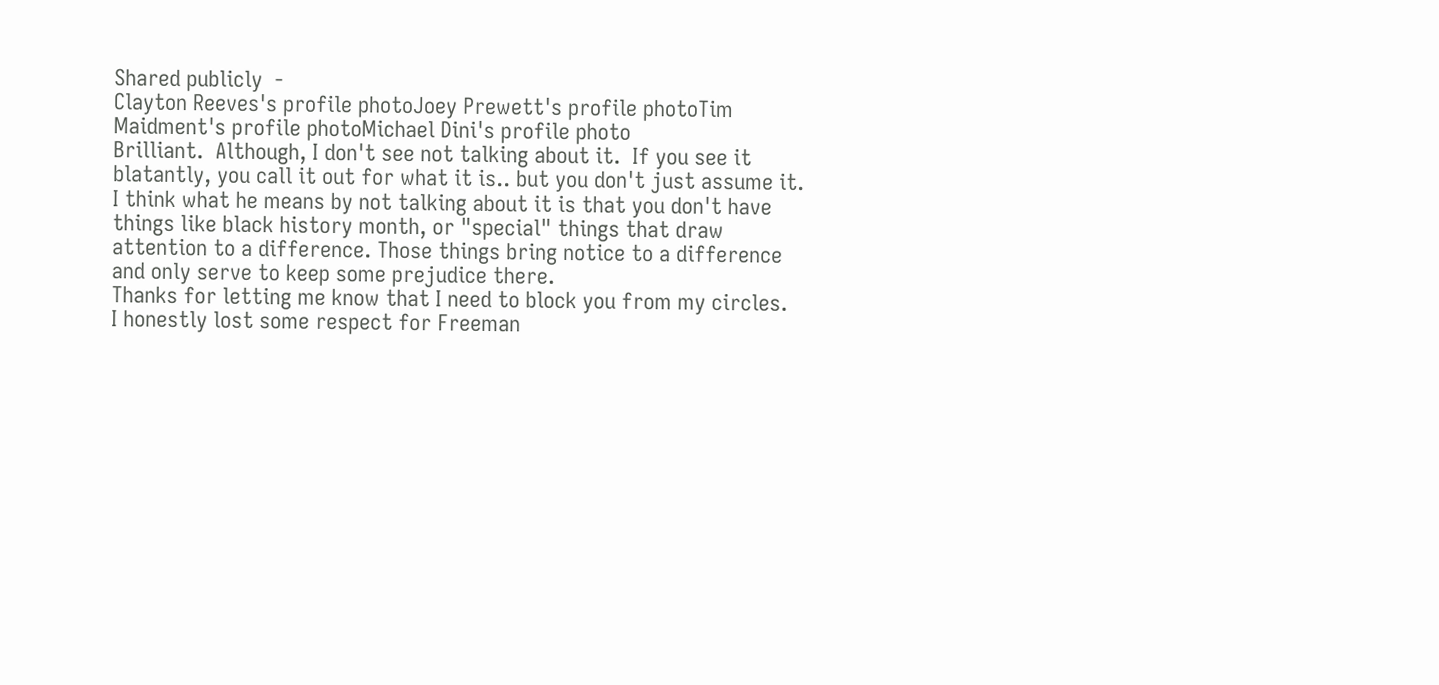Shared publicly  -
Clayton Reeves's profile photoJoey Prewett's profile photoTim Maidment's profile photoMichael Dini's profile photo
Brilliant.  Although, I don't see not talking about it.  If you see it blatantly, you call it out for what it is.. but you don't just assume it.
I think what he means by not talking about it is that you don't have things like black history month, or "special" things that draw attention to a difference. Those things bring notice to a difference and only serve to keep some prejudice there.
Thanks for letting me know that I need to block you from my circles.
I honestly lost some respect for Freeman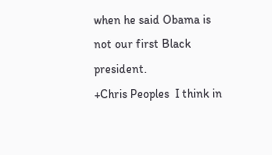when he said Obama is not our first Black president.
+Chris Peoples  I think in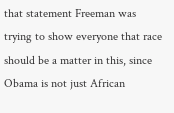that statement Freeman was trying to show everyone that race should be a matter in this, since Obama is not just African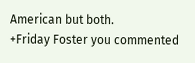American but both.
+Friday Foster you commented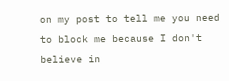on my post to tell me you need to block me because I don't believe in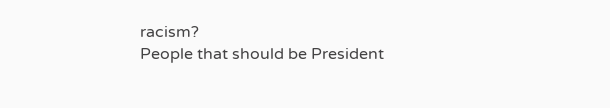racism?
People that should be President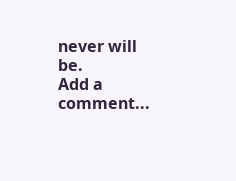never will be.
Add a comment...